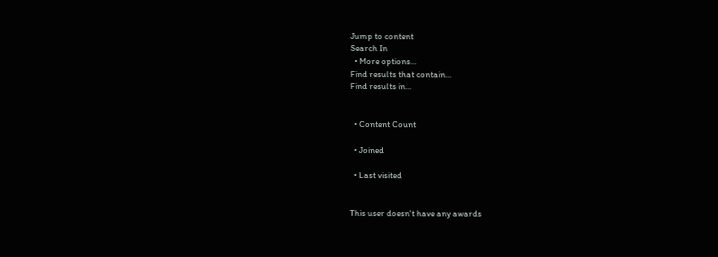Jump to content
Search In
  • More options...
Find results that contain...
Find results in...


  • Content Count

  • Joined

  • Last visited


This user doesn't have any awards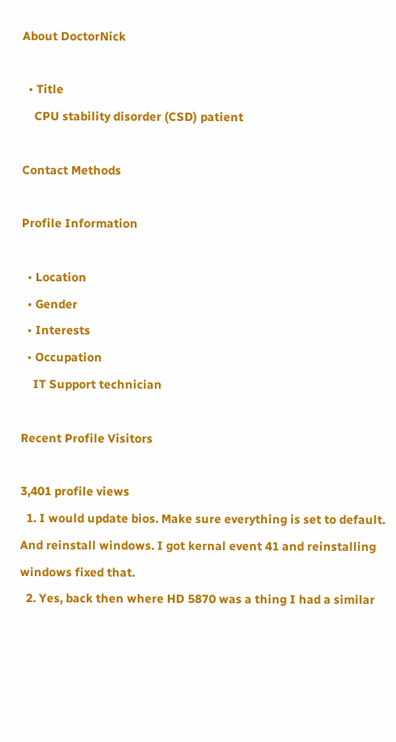About DoctorNick

  • Title
    CPU stability disorder (CSD) patient

Contact Methods

Profile Information

  • Location
  • Gender
  • Interests
  • Occupation
    IT Support technician

Recent Profile Visitors

3,401 profile views
  1. I would update bios. Make sure everything is set to default. And reinstall windows. I got kernal event 41 and reinstalling windows fixed that.
  2. Yes, back then where HD 5870 was a thing I had a similar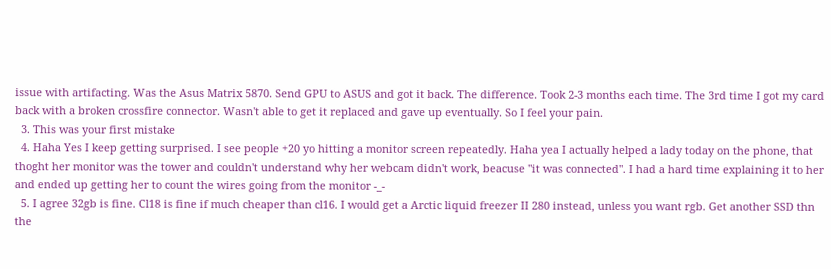issue with artifacting. Was the Asus Matrix 5870. Send GPU to ASUS and got it back. The difference. Took 2-3 months each time. The 3rd time I got my card back with a broken crossfire connector. Wasn't able to get it replaced and gave up eventually. So I feel your pain.
  3. This was your first mistake
  4. Haha Yes I keep getting surprised. I see people +20 yo hitting a monitor screen repeatedly. Haha yea I actually helped a lady today on the phone, that thoght her monitor was the tower and couldn't understand why her webcam didn't work, beacuse "it was connected". I had a hard time explaining it to her and ended up getting her to count the wires going from the monitor -_-
  5. I agree 32gb is fine. Cl18 is fine if much cheaper than cl16. I would get a Arctic liquid freezer II 280 instead, unless you want rgb. Get another SSD thn the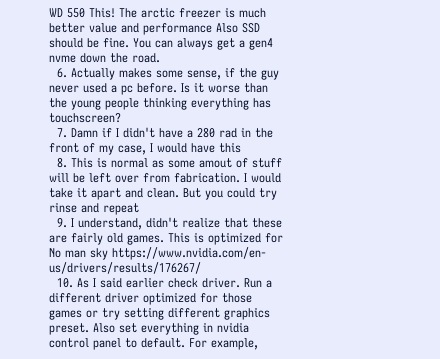WD 550 This! The arctic freezer is much better value and performance Also SSD should be fine. You can always get a gen4 nvme down the road.
  6. Actually makes some sense, if the guy never used a pc before. Is it worse than the young people thinking everything has touchscreen?
  7. Damn if I didn't have a 280 rad in the front of my case, I would have this
  8. This is normal as some amout of stuff will be left over from fabrication. I would take it apart and clean. But you could try rinse and repeat
  9. I understand, didn't realize that these are fairly old games. This is optimized for No man sky https://www.nvidia.com/en-us/drivers/results/176267/
  10. As I said earlier check driver. Run a different driver optimized for those games or try setting different graphics preset. Also set everything in nvidia control panel to default. For example,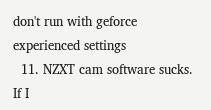don't run with geforce experienced settings
  11. NZXT cam software sucks. If I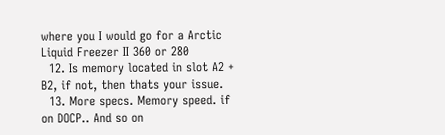where you I would go for a Arctic Liquid Freezer II 360 or 280
  12. Is memory located in slot A2 + B2, if not, then thats your issue.
  13. More specs. Memory speed. if on DOCP.. And so on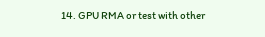14. GPU RMA or test with other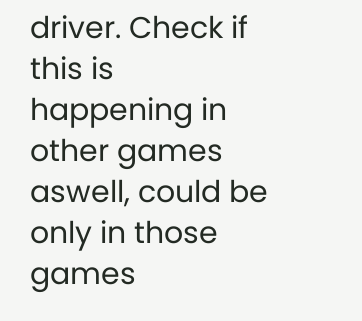driver. Check if this is happening in other games aswell, could be only in those games